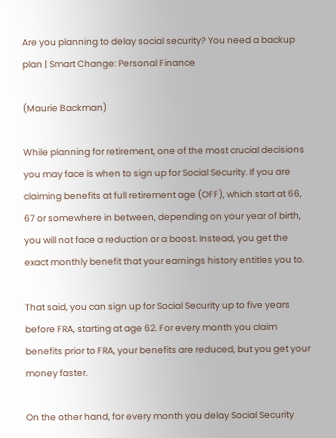Are you planning to delay social security? You need a backup plan | Smart Change: Personal Finance

(Maurie Backman)

While planning for retirement, one of the most crucial decisions you may face is when to sign up for Social Security. If you are claiming benefits at full retirement age (OFF), which start at 66, 67 or somewhere in between, depending on your year of birth, you will not face a reduction or a boost. Instead, you get the exact monthly benefit that your earnings history entitles you to.

That said, you can sign up for Social Security up to five years before FRA, starting at age 62. For every month you claim benefits prior to FRA, your benefits are reduced, but you get your money faster.

On the other hand, for every month you delay Social Security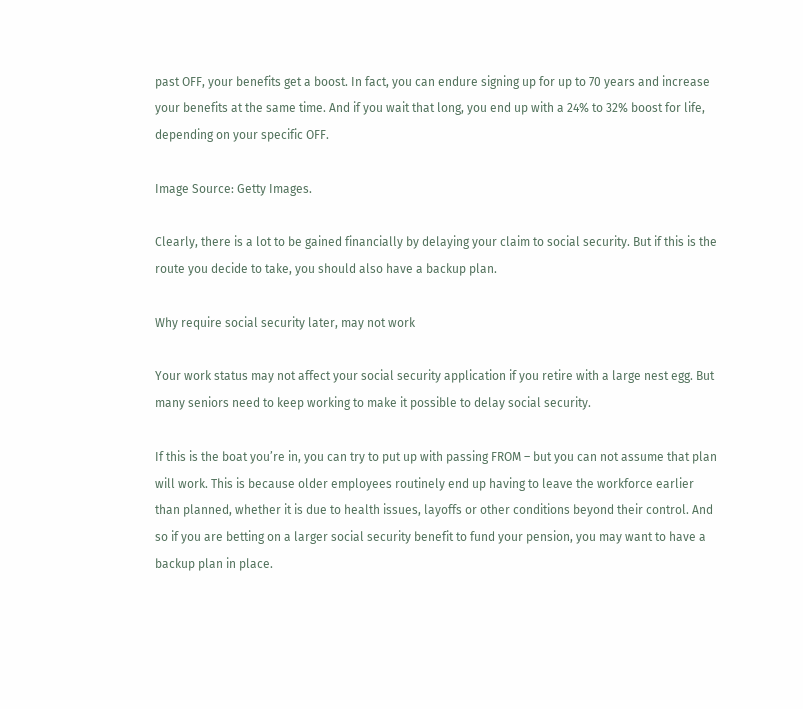past OFF, your benefits get a boost. In fact, you can endure signing up for up to 70 years and increase your benefits at the same time. And if you wait that long, you end up with a 24% to 32% boost for life, depending on your specific OFF.

Image Source: Getty Images.

Clearly, there is a lot to be gained financially by delaying your claim to social security. But if this is the route you decide to take, you should also have a backup plan.

Why require social security later, may not work

Your work status may not affect your social security application if you retire with a large nest egg. But many seniors need to keep working to make it possible to delay social security.

If this is the boat you’re in, you can try to put up with passing FROM – but you can not assume that plan will work. This is because older employees routinely end up having to leave the workforce earlier than planned, whether it is due to health issues, layoffs or other conditions beyond their control. And so if you are betting on a larger social security benefit to fund your pension, you may want to have a backup plan in place.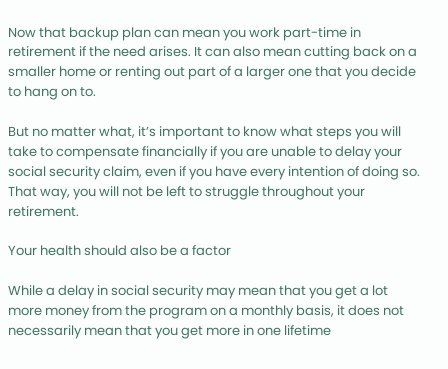Now that backup plan can mean you work part-time in retirement if the need arises. It can also mean cutting back on a smaller home or renting out part of a larger one that you decide to hang on to.

But no matter what, it’s important to know what steps you will take to compensate financially if you are unable to delay your social security claim, even if you have every intention of doing so. That way, you will not be left to struggle throughout your retirement.

Your health should also be a factor

While a delay in social security may mean that you get a lot more money from the program on a monthly basis, it does not necessarily mean that you get more in one lifetime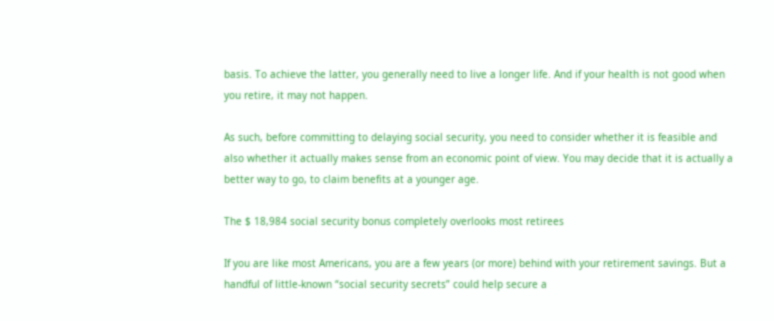basis. To achieve the latter, you generally need to live a longer life. And if your health is not good when you retire, it may not happen.

As such, before committing to delaying social security, you need to consider whether it is feasible and also whether it actually makes sense from an economic point of view. You may decide that it is actually a better way to go, to claim benefits at a younger age.

The $ 18,984 social security bonus completely overlooks most retirees

If you are like most Americans, you are a few years (or more) behind with your retirement savings. But a handful of little-known “social security secrets” could help secure a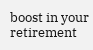boost in your retirement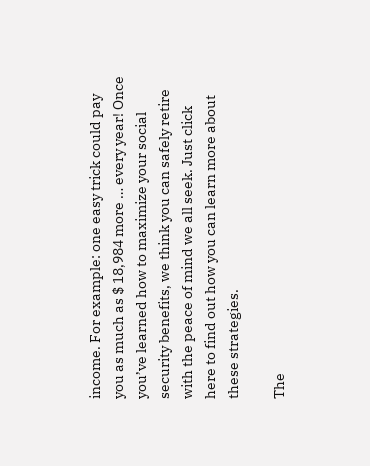income. For example: one easy trick could pay you as much as $ 18,984 more … every year! Once you’ve learned how to maximize your social security benefits, we think you can safely retire with the peace of mind we all seek. Just click here to find out how you can learn more about these strategies.

The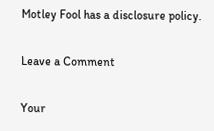Motley Fool has a disclosure policy.

Leave a Comment

Your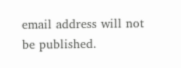email address will not be published.